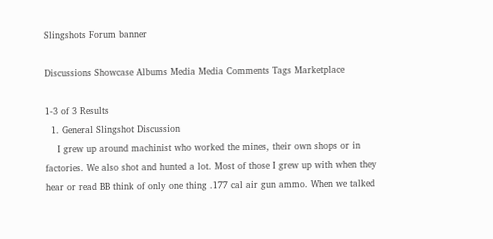Slingshots Forum banner

Discussions Showcase Albums Media Media Comments Tags Marketplace

1-3 of 3 Results
  1. General Slingshot Discussion
    I grew up around machinist who worked the mines, their own shops or in factories. We also shot and hunted a lot. Most of those I grew up with when they hear or read BB think of only one thing .177 cal air gun ammo. When we talked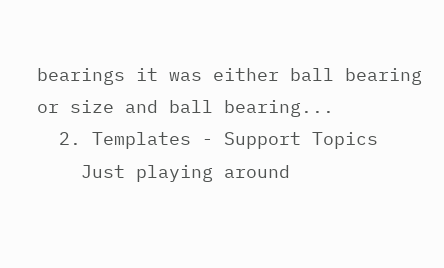bearings it was either ball bearing or size and ball bearing...
  2. Templates - Support Topics
    Just playing around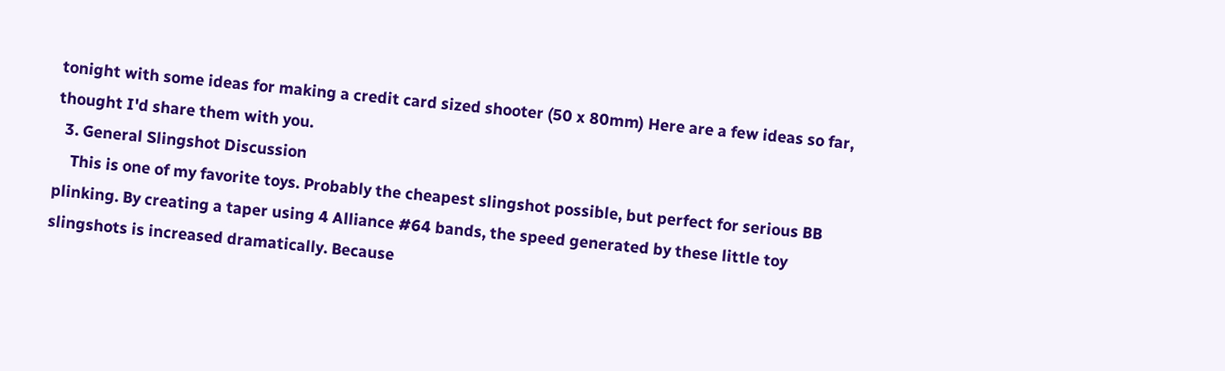tonight with some ideas for making a credit card sized shooter (50 x 80mm) Here are a few ideas so far, thought I'd share them with you.
  3. General Slingshot Discussion
    This is one of my favorite toys. Probably the cheapest slingshot possible, but perfect for serious BB plinking. By creating a taper using 4 Alliance #64 bands, the speed generated by these little toy slingshots is increased dramatically. Because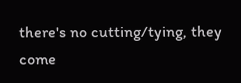there's no cutting/tying, they come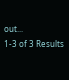out...
1-3 of 3 Results